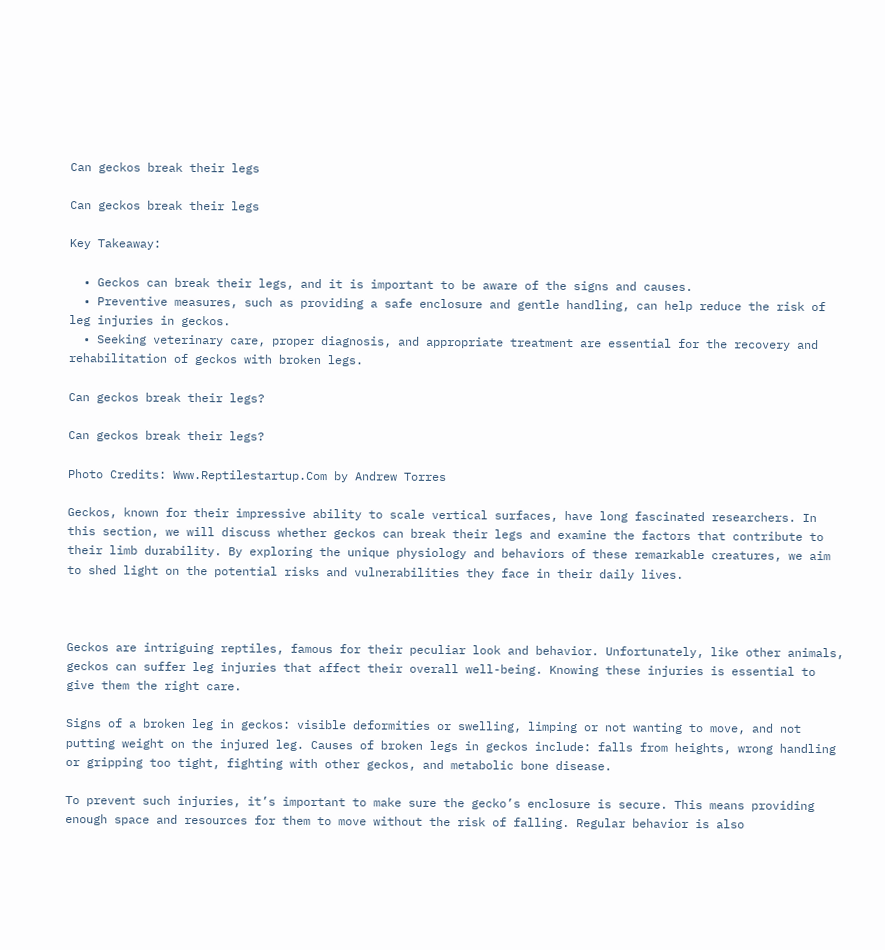Can geckos break their legs

Can geckos break their legs

Key Takeaway:

  • Geckos can break their legs, and it is important to be aware of the signs and causes.
  • Preventive measures, such as providing a safe enclosure and gentle handling, can help reduce the risk of leg injuries in geckos.
  • Seeking veterinary care, proper diagnosis, and appropriate treatment are essential for the recovery and rehabilitation of geckos with broken legs.

Can geckos break their legs?

Can geckos break their legs?

Photo Credits: Www.Reptilestartup.Com by Andrew Torres

Geckos, known for their impressive ability to scale vertical surfaces, have long fascinated researchers. In this section, we will discuss whether geckos can break their legs and examine the factors that contribute to their limb durability. By exploring the unique physiology and behaviors of these remarkable creatures, we aim to shed light on the potential risks and vulnerabilities they face in their daily lives.



Geckos are intriguing reptiles, famous for their peculiar look and behavior. Unfortunately, like other animals, geckos can suffer leg injuries that affect their overall well-being. Knowing these injuries is essential to give them the right care.

Signs of a broken leg in geckos: visible deformities or swelling, limping or not wanting to move, and not putting weight on the injured leg. Causes of broken legs in geckos include: falls from heights, wrong handling or gripping too tight, fighting with other geckos, and metabolic bone disease.

To prevent such injuries, it’s important to make sure the gecko’s enclosure is secure. This means providing enough space and resources for them to move without the risk of falling. Regular behavior is also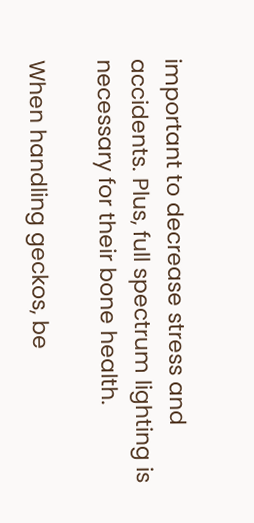important to decrease stress and accidents. Plus, full spectrum lighting is necessary for their bone health.

When handling geckos, be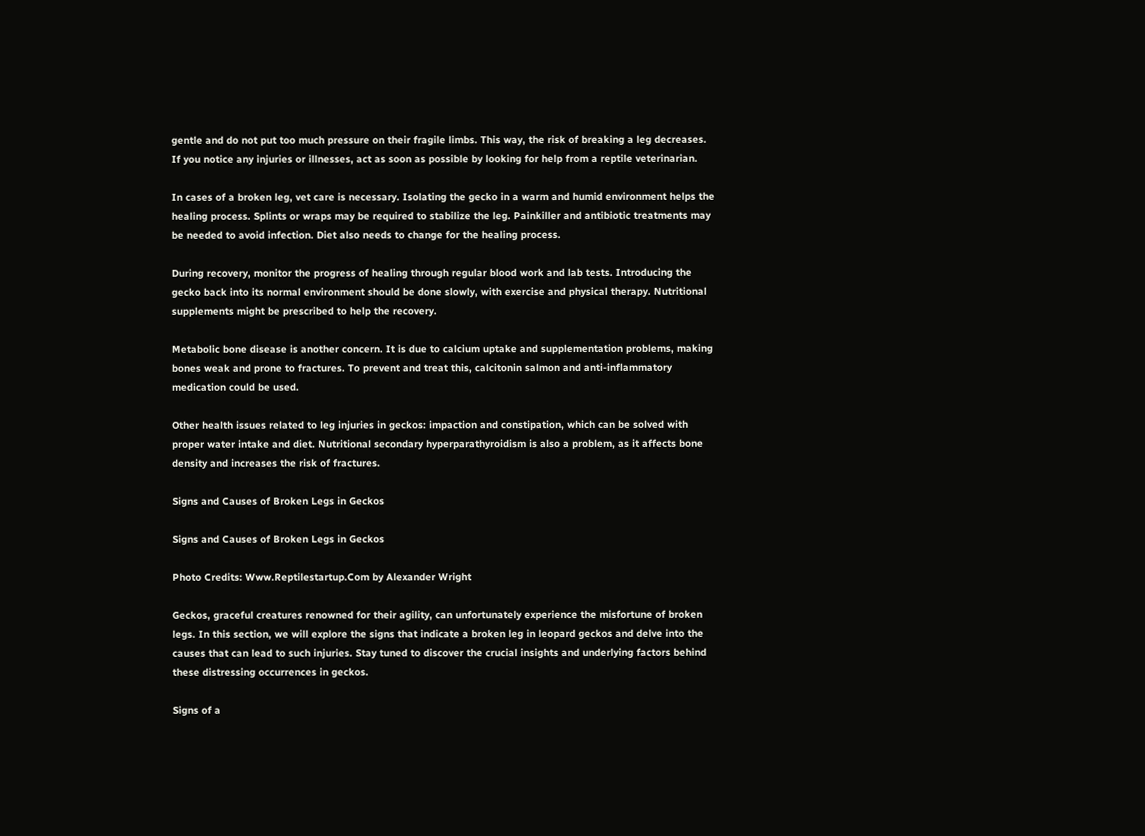gentle and do not put too much pressure on their fragile limbs. This way, the risk of breaking a leg decreases. If you notice any injuries or illnesses, act as soon as possible by looking for help from a reptile veterinarian.

In cases of a broken leg, vet care is necessary. Isolating the gecko in a warm and humid environment helps the healing process. Splints or wraps may be required to stabilize the leg. Painkiller and antibiotic treatments may be needed to avoid infection. Diet also needs to change for the healing process.

During recovery, monitor the progress of healing through regular blood work and lab tests. Introducing the gecko back into its normal environment should be done slowly, with exercise and physical therapy. Nutritional supplements might be prescribed to help the recovery.

Metabolic bone disease is another concern. It is due to calcium uptake and supplementation problems, making bones weak and prone to fractures. To prevent and treat this, calcitonin salmon and anti-inflammatory medication could be used.

Other health issues related to leg injuries in geckos: impaction and constipation, which can be solved with proper water intake and diet. Nutritional secondary hyperparathyroidism is also a problem, as it affects bone density and increases the risk of fractures.

Signs and Causes of Broken Legs in Geckos

Signs and Causes of Broken Legs in Geckos

Photo Credits: Www.Reptilestartup.Com by Alexander Wright

Geckos, graceful creatures renowned for their agility, can unfortunately experience the misfortune of broken legs. In this section, we will explore the signs that indicate a broken leg in leopard geckos and delve into the causes that can lead to such injuries. Stay tuned to discover the crucial insights and underlying factors behind these distressing occurrences in geckos.

Signs of a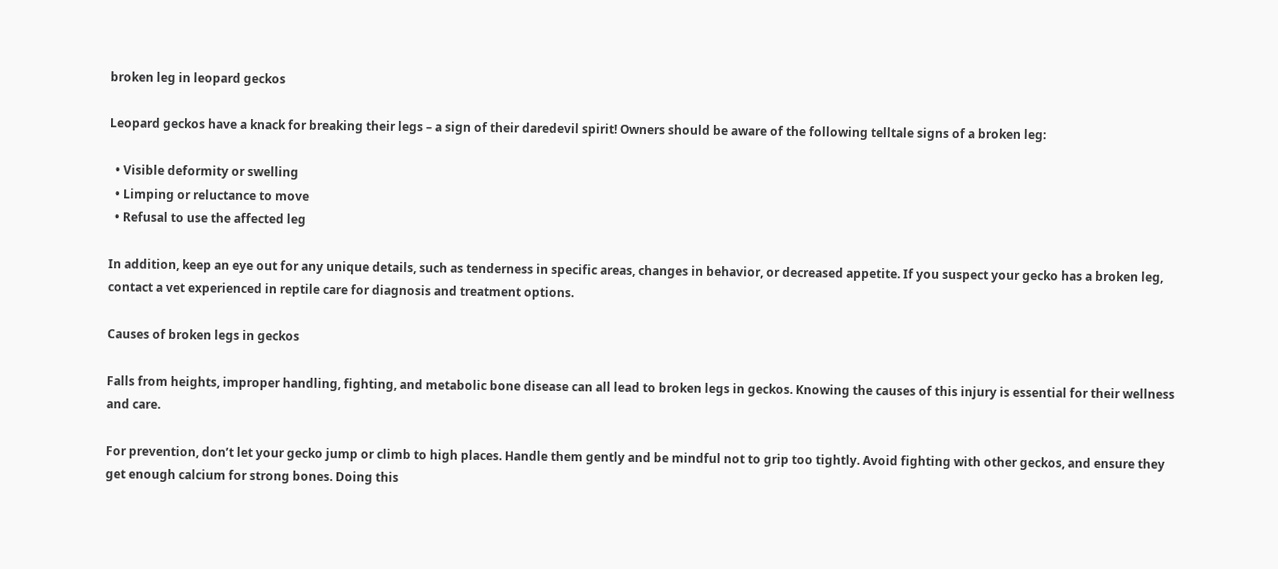broken leg in leopard geckos

Leopard geckos have a knack for breaking their legs – a sign of their daredevil spirit! Owners should be aware of the following telltale signs of a broken leg:

  • Visible deformity or swelling
  • Limping or reluctance to move
  • Refusal to use the affected leg

In addition, keep an eye out for any unique details, such as tenderness in specific areas, changes in behavior, or decreased appetite. If you suspect your gecko has a broken leg, contact a vet experienced in reptile care for diagnosis and treatment options.

Causes of broken legs in geckos

Falls from heights, improper handling, fighting, and metabolic bone disease can all lead to broken legs in geckos. Knowing the causes of this injury is essential for their wellness and care.

For prevention, don’t let your gecko jump or climb to high places. Handle them gently and be mindful not to grip too tightly. Avoid fighting with other geckos, and ensure they get enough calcium for strong bones. Doing this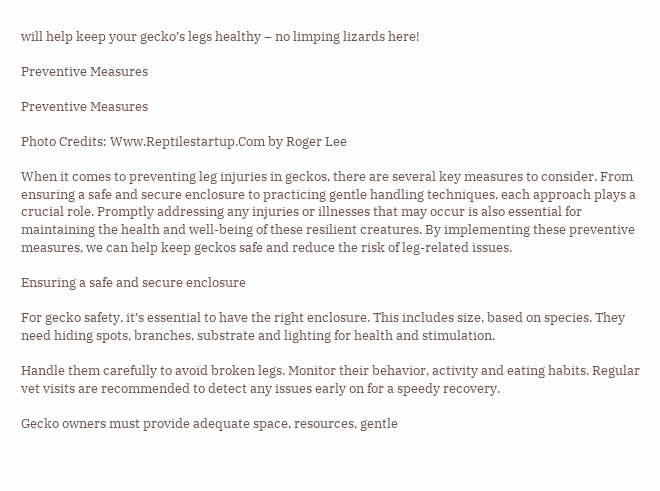will help keep your gecko’s legs healthy – no limping lizards here!

Preventive Measures

Preventive Measures

Photo Credits: Www.Reptilestartup.Com by Roger Lee

When it comes to preventing leg injuries in geckos, there are several key measures to consider. From ensuring a safe and secure enclosure to practicing gentle handling techniques, each approach plays a crucial role. Promptly addressing any injuries or illnesses that may occur is also essential for maintaining the health and well-being of these resilient creatures. By implementing these preventive measures, we can help keep geckos safe and reduce the risk of leg-related issues.

Ensuring a safe and secure enclosure

For gecko safety, it’s essential to have the right enclosure. This includes size, based on species. They need hiding spots, branches, substrate and lighting for health and stimulation.

Handle them carefully to avoid broken legs. Monitor their behavior, activity and eating habits. Regular vet visits are recommended to detect any issues early on for a speedy recovery.

Gecko owners must provide adequate space, resources, gentle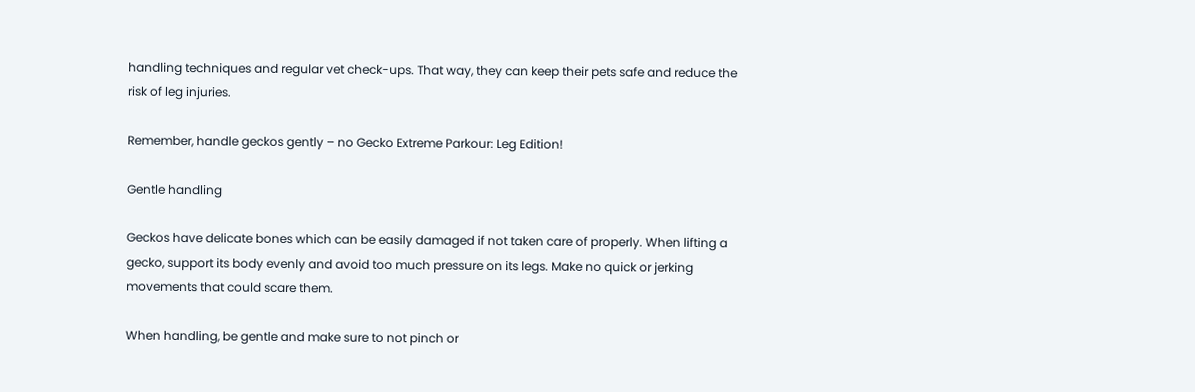handling techniques and regular vet check-ups. That way, they can keep their pets safe and reduce the risk of leg injuries.

Remember, handle geckos gently – no Gecko Extreme Parkour: Leg Edition!

Gentle handling

Geckos have delicate bones which can be easily damaged if not taken care of properly. When lifting a gecko, support its body evenly and avoid too much pressure on its legs. Make no quick or jerking movements that could scare them.

When handling, be gentle and make sure to not pinch or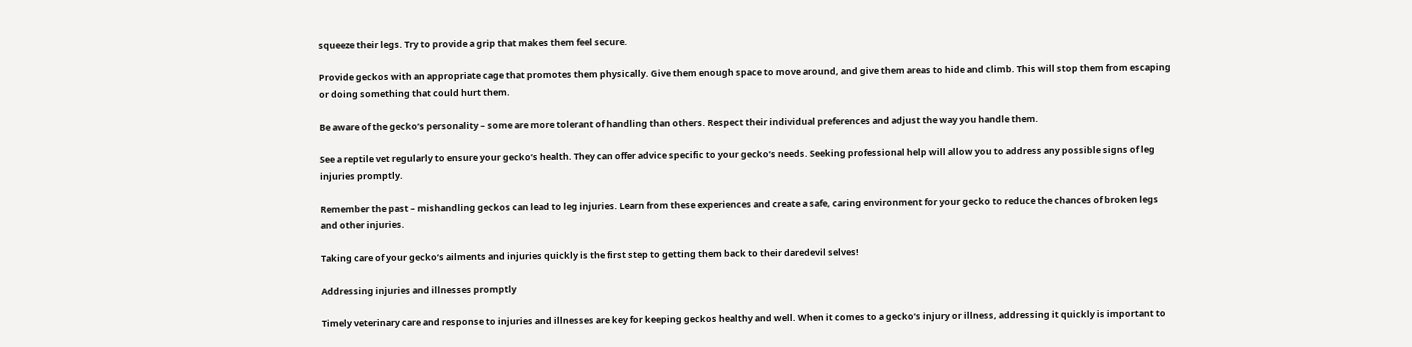squeeze their legs. Try to provide a grip that makes them feel secure.

Provide geckos with an appropriate cage that promotes them physically. Give them enough space to move around, and give them areas to hide and climb. This will stop them from escaping or doing something that could hurt them.

Be aware of the gecko’s personality – some are more tolerant of handling than others. Respect their individual preferences and adjust the way you handle them.

See a reptile vet regularly to ensure your gecko’s health. They can offer advice specific to your gecko’s needs. Seeking professional help will allow you to address any possible signs of leg injuries promptly.

Remember the past – mishandling geckos can lead to leg injuries. Learn from these experiences and create a safe, caring environment for your gecko to reduce the chances of broken legs and other injuries.

Taking care of your gecko’s ailments and injuries quickly is the first step to getting them back to their daredevil selves!

Addressing injuries and illnesses promptly

Timely veterinary care and response to injuries and illnesses are key for keeping geckos healthy and well. When it comes to a gecko’s injury or illness, addressing it quickly is important to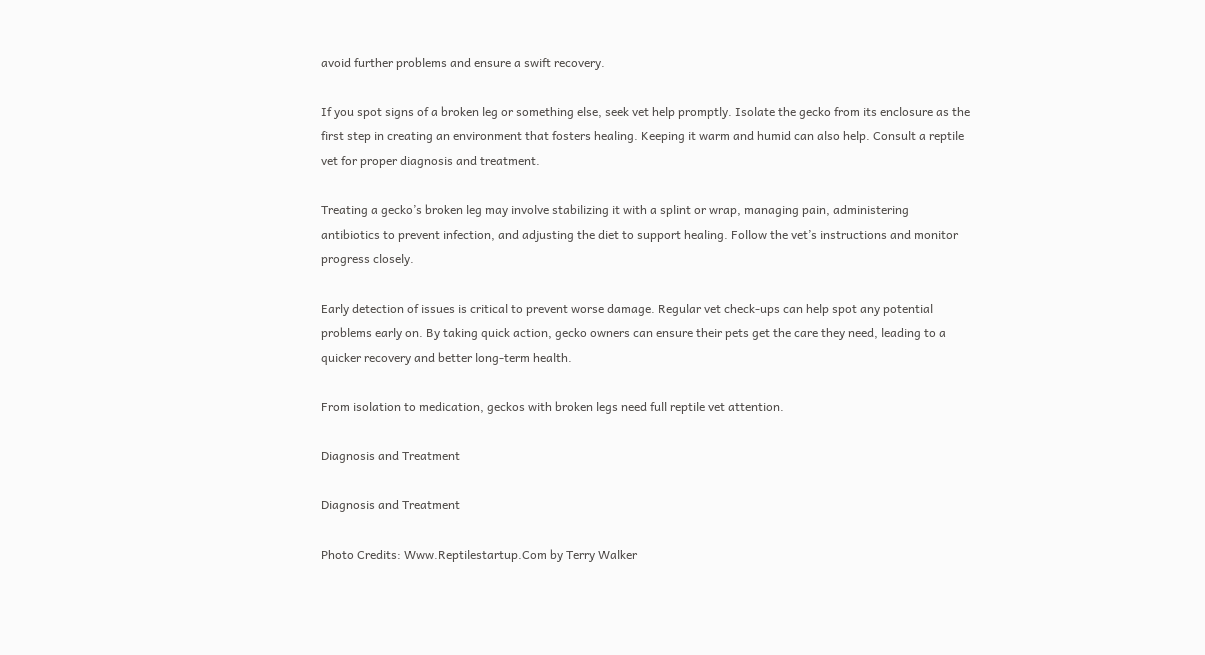avoid further problems and ensure a swift recovery.

If you spot signs of a broken leg or something else, seek vet help promptly. Isolate the gecko from its enclosure as the first step in creating an environment that fosters healing. Keeping it warm and humid can also help. Consult a reptile vet for proper diagnosis and treatment.

Treating a gecko’s broken leg may involve stabilizing it with a splint or wrap, managing pain, administering antibiotics to prevent infection, and adjusting the diet to support healing. Follow the vet’s instructions and monitor progress closely.

Early detection of issues is critical to prevent worse damage. Regular vet check-ups can help spot any potential problems early on. By taking quick action, gecko owners can ensure their pets get the care they need, leading to a quicker recovery and better long-term health.

From isolation to medication, geckos with broken legs need full reptile vet attention.

Diagnosis and Treatment

Diagnosis and Treatment

Photo Credits: Www.Reptilestartup.Com by Terry Walker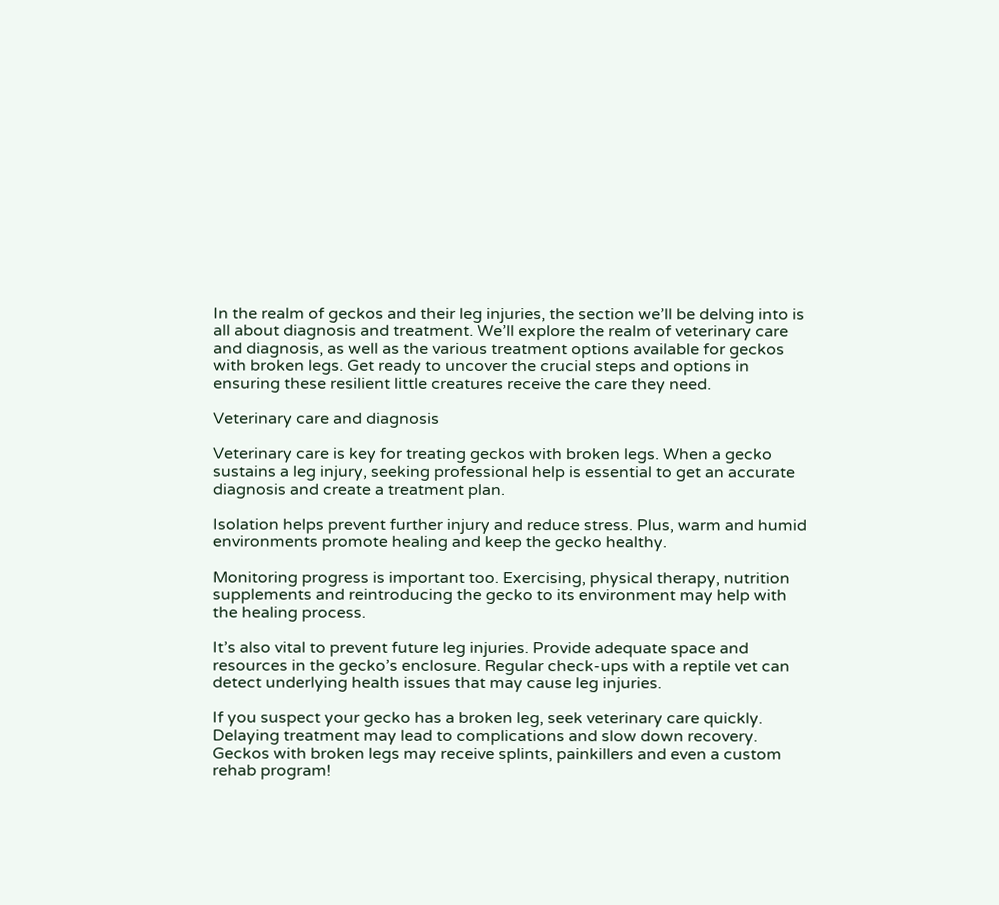In the realm of geckos and their leg injuries, the section we’ll be delving into is all about diagnosis and treatment. We’ll explore the realm of veterinary care and diagnosis, as well as the various treatment options available for geckos with broken legs. Get ready to uncover the crucial steps and options in ensuring these resilient little creatures receive the care they need.

Veterinary care and diagnosis

Veterinary care is key for treating geckos with broken legs. When a gecko sustains a leg injury, seeking professional help is essential to get an accurate diagnosis and create a treatment plan.

Isolation helps prevent further injury and reduce stress. Plus, warm and humid environments promote healing and keep the gecko healthy.

Monitoring progress is important too. Exercising, physical therapy, nutrition supplements and reintroducing the gecko to its environment may help with the healing process.

It’s also vital to prevent future leg injuries. Provide adequate space and resources in the gecko’s enclosure. Regular check-ups with a reptile vet can detect underlying health issues that may cause leg injuries.

If you suspect your gecko has a broken leg, seek veterinary care quickly. Delaying treatment may lead to complications and slow down recovery. Geckos with broken legs may receive splints, painkillers and even a custom rehab program!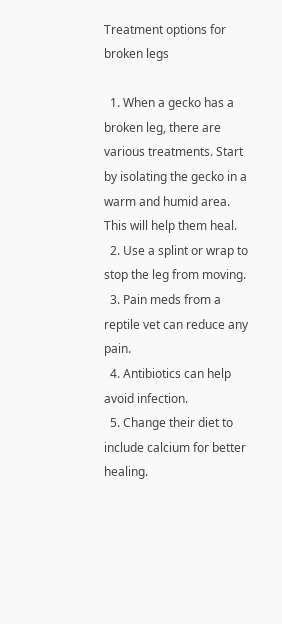Treatment options for broken legs

  1. When a gecko has a broken leg, there are various treatments. Start by isolating the gecko in a warm and humid area. This will help them heal.
  2. Use a splint or wrap to stop the leg from moving.
  3. Pain meds from a reptile vet can reduce any pain.
  4. Antibiotics can help avoid infection.
  5. Change their diet to include calcium for better healing.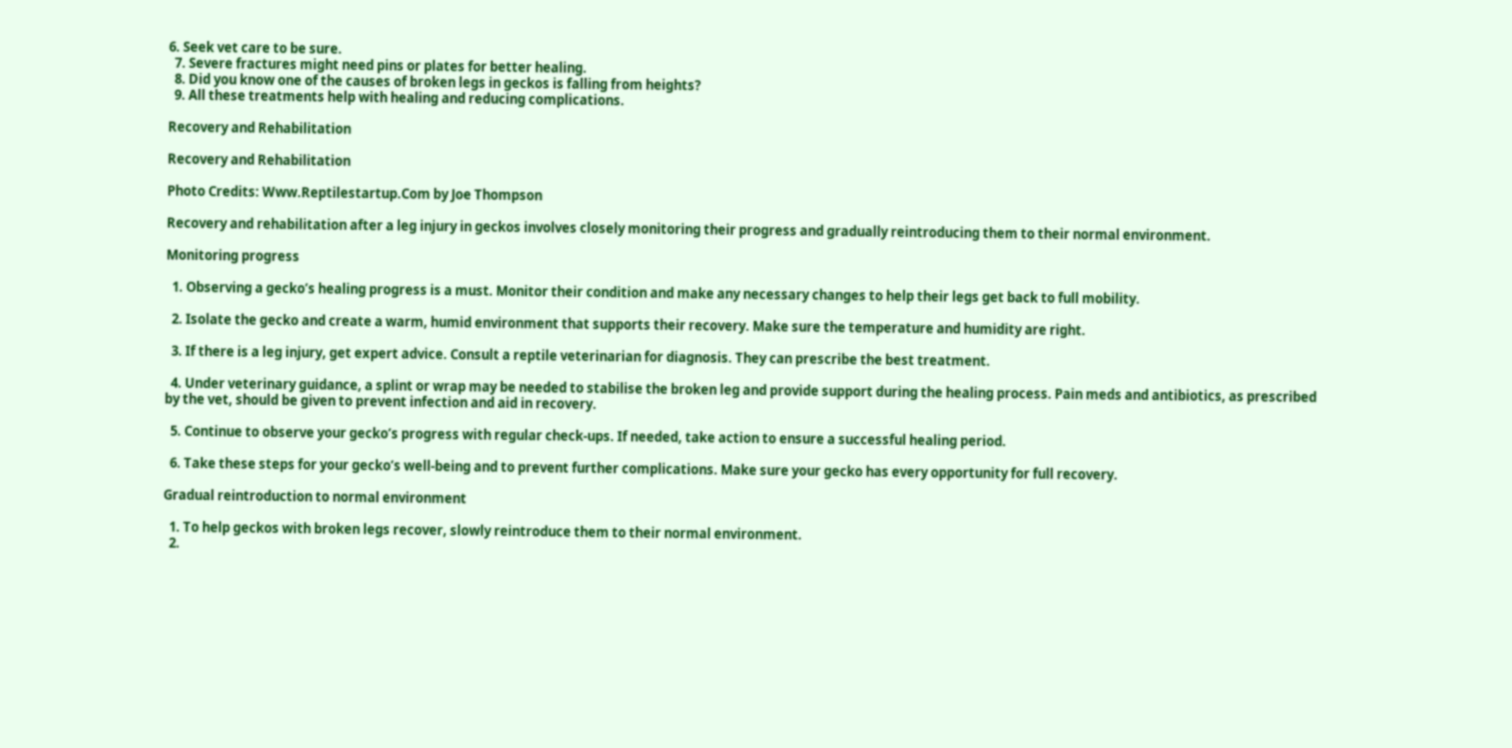6. Seek vet care to be sure.
  7. Severe fractures might need pins or plates for better healing.
  8. Did you know one of the causes of broken legs in geckos is falling from heights?
  9. All these treatments help with healing and reducing complications.

Recovery and Rehabilitation

Recovery and Rehabilitation

Photo Credits: Www.Reptilestartup.Com by Joe Thompson

Recovery and rehabilitation after a leg injury in geckos involves closely monitoring their progress and gradually reintroducing them to their normal environment.

Monitoring progress

  1. Observing a gecko’s healing progress is a must. Monitor their condition and make any necessary changes to help their legs get back to full mobility.

  2. Isolate the gecko and create a warm, humid environment that supports their recovery. Make sure the temperature and humidity are right.

  3. If there is a leg injury, get expert advice. Consult a reptile veterinarian for diagnosis. They can prescribe the best treatment.

  4. Under veterinary guidance, a splint or wrap may be needed to stabilise the broken leg and provide support during the healing process. Pain meds and antibiotics, as prescribed by the vet, should be given to prevent infection and aid in recovery.

  5. Continue to observe your gecko’s progress with regular check-ups. If needed, take action to ensure a successful healing period.

  6. Take these steps for your gecko’s well-being and to prevent further complications. Make sure your gecko has every opportunity for full recovery.

Gradual reintroduction to normal environment

  1. To help geckos with broken legs recover, slowly reintroduce them to their normal environment.
  2.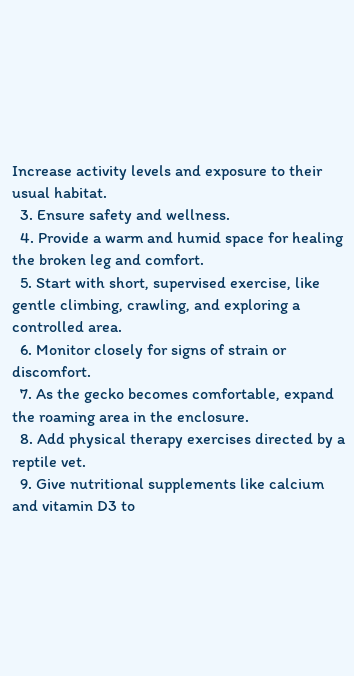Increase activity levels and exposure to their usual habitat.
  3. Ensure safety and wellness.
  4. Provide a warm and humid space for healing the broken leg and comfort.
  5. Start with short, supervised exercise, like gentle climbing, crawling, and exploring a controlled area.
  6. Monitor closely for signs of strain or discomfort.
  7. As the gecko becomes comfortable, expand the roaming area in the enclosure.
  8. Add physical therapy exercises directed by a reptile vet.
  9. Give nutritional supplements like calcium and vitamin D3 to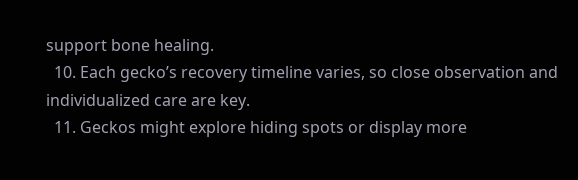support bone healing.
  10. Each gecko’s recovery timeline varies, so close observation and individualized care are key.
  11. Geckos might explore hiding spots or display more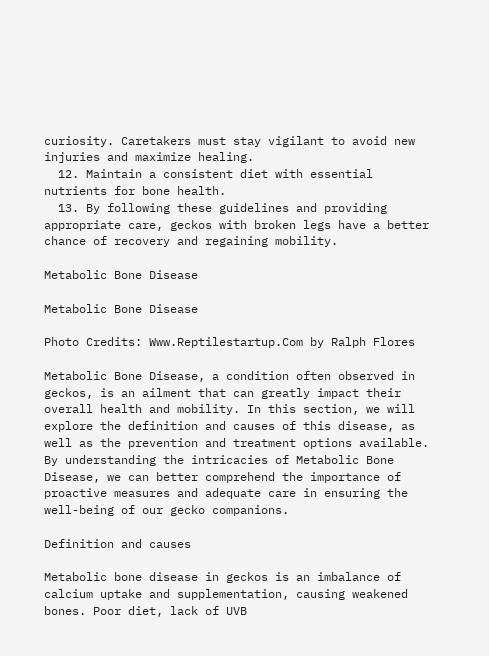curiosity. Caretakers must stay vigilant to avoid new injuries and maximize healing.
  12. Maintain a consistent diet with essential nutrients for bone health.
  13. By following these guidelines and providing appropriate care, geckos with broken legs have a better chance of recovery and regaining mobility.

Metabolic Bone Disease

Metabolic Bone Disease

Photo Credits: Www.Reptilestartup.Com by Ralph Flores

Metabolic Bone Disease, a condition often observed in geckos, is an ailment that can greatly impact their overall health and mobility. In this section, we will explore the definition and causes of this disease, as well as the prevention and treatment options available. By understanding the intricacies of Metabolic Bone Disease, we can better comprehend the importance of proactive measures and adequate care in ensuring the well-being of our gecko companions.

Definition and causes

Metabolic bone disease in geckos is an imbalance of calcium uptake and supplementation, causing weakened bones. Poor diet, lack of UVB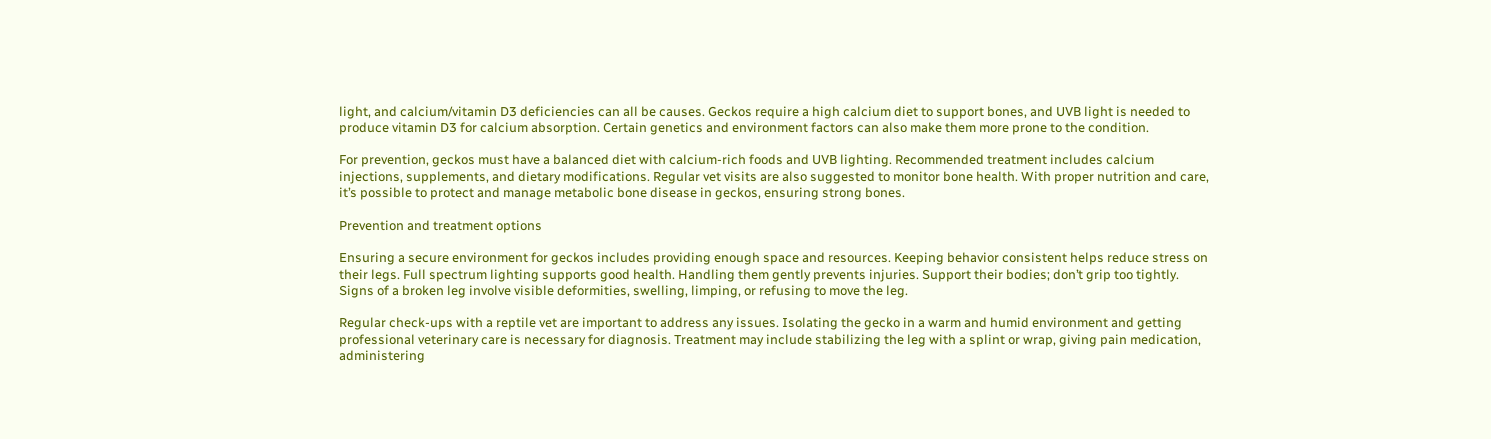light, and calcium/vitamin D3 deficiencies can all be causes. Geckos require a high calcium diet to support bones, and UVB light is needed to produce vitamin D3 for calcium absorption. Certain genetics and environment factors can also make them more prone to the condition.

For prevention, geckos must have a balanced diet with calcium-rich foods and UVB lighting. Recommended treatment includes calcium injections, supplements, and dietary modifications. Regular vet visits are also suggested to monitor bone health. With proper nutrition and care, it’s possible to protect and manage metabolic bone disease in geckos, ensuring strong bones.

Prevention and treatment options

Ensuring a secure environment for geckos includes providing enough space and resources. Keeping behavior consistent helps reduce stress on their legs. Full spectrum lighting supports good health. Handling them gently prevents injuries. Support their bodies; don’t grip too tightly. Signs of a broken leg involve visible deformities, swelling, limping, or refusing to move the leg.

Regular check-ups with a reptile vet are important to address any issues. Isolating the gecko in a warm and humid environment and getting professional veterinary care is necessary for diagnosis. Treatment may include stabilizing the leg with a splint or wrap, giving pain medication, administering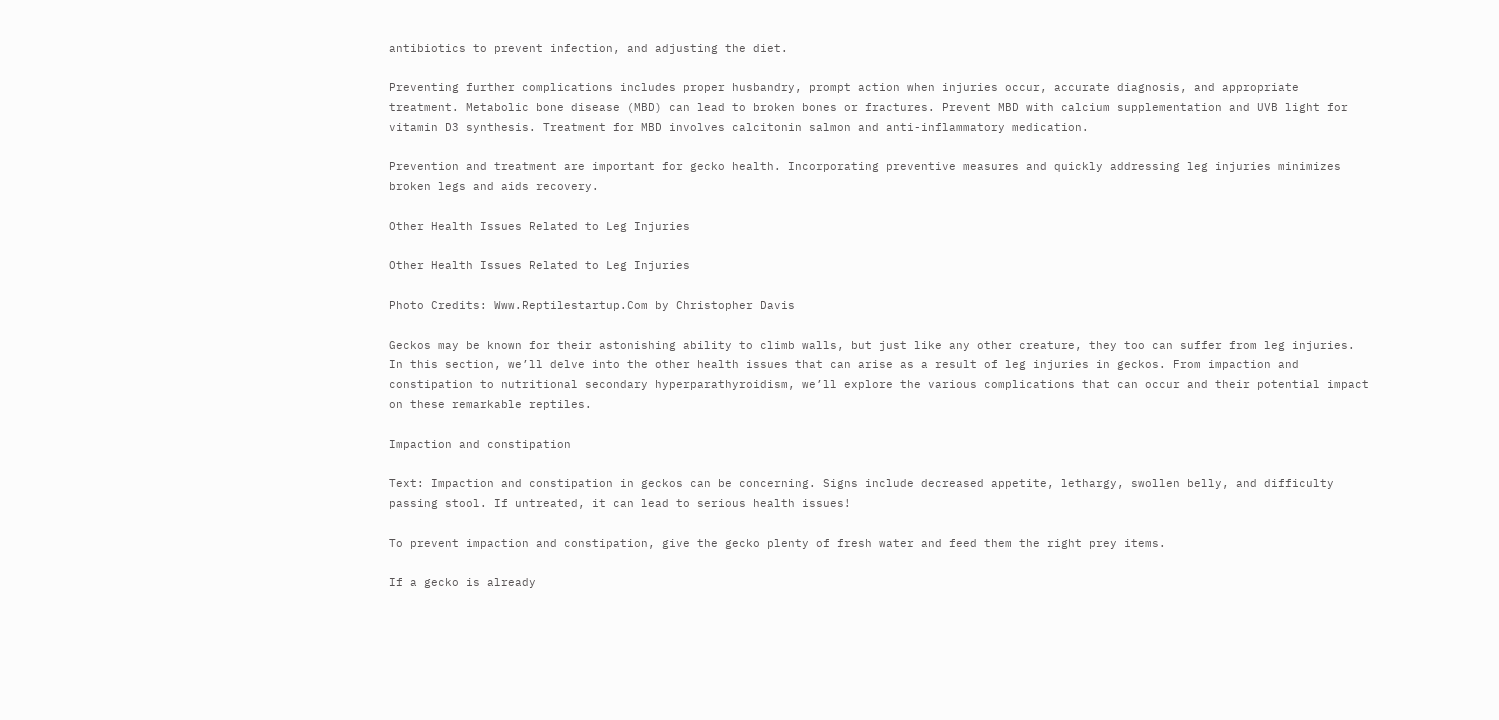antibiotics to prevent infection, and adjusting the diet.

Preventing further complications includes proper husbandry, prompt action when injuries occur, accurate diagnosis, and appropriate treatment. Metabolic bone disease (MBD) can lead to broken bones or fractures. Prevent MBD with calcium supplementation and UVB light for vitamin D3 synthesis. Treatment for MBD involves calcitonin salmon and anti-inflammatory medication.

Prevention and treatment are important for gecko health. Incorporating preventive measures and quickly addressing leg injuries minimizes broken legs and aids recovery.

Other Health Issues Related to Leg Injuries

Other Health Issues Related to Leg Injuries

Photo Credits: Www.Reptilestartup.Com by Christopher Davis

Geckos may be known for their astonishing ability to climb walls, but just like any other creature, they too can suffer from leg injuries. In this section, we’ll delve into the other health issues that can arise as a result of leg injuries in geckos. From impaction and constipation to nutritional secondary hyperparathyroidism, we’ll explore the various complications that can occur and their potential impact on these remarkable reptiles.

Impaction and constipation

Text: Impaction and constipation in geckos can be concerning. Signs include decreased appetite, lethargy, swollen belly, and difficulty passing stool. If untreated, it can lead to serious health issues!

To prevent impaction and constipation, give the gecko plenty of fresh water and feed them the right prey items.

If a gecko is already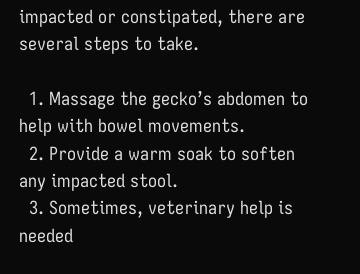impacted or constipated, there are several steps to take.

  1. Massage the gecko’s abdomen to help with bowel movements.
  2. Provide a warm soak to soften any impacted stool.
  3. Sometimes, veterinary help is needed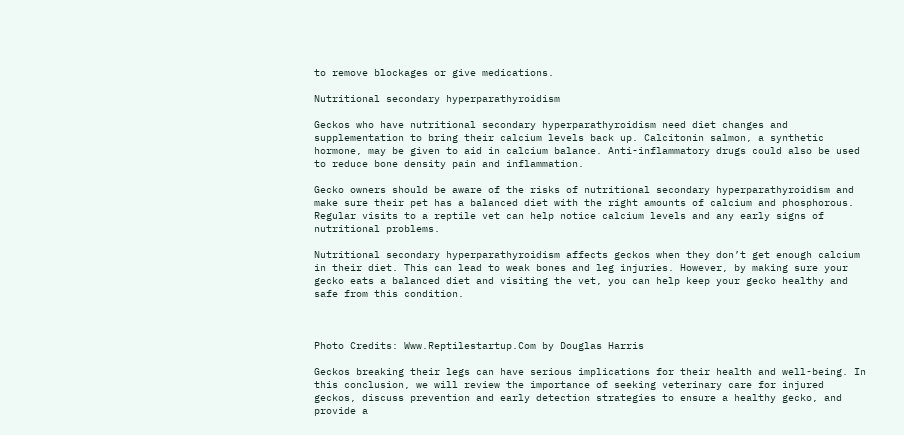to remove blockages or give medications.

Nutritional secondary hyperparathyroidism

Geckos who have nutritional secondary hyperparathyroidism need diet changes and supplementation to bring their calcium levels back up. Calcitonin salmon, a synthetic hormone, may be given to aid in calcium balance. Anti-inflammatory drugs could also be used to reduce bone density pain and inflammation.

Gecko owners should be aware of the risks of nutritional secondary hyperparathyroidism and make sure their pet has a balanced diet with the right amounts of calcium and phosphorous. Regular visits to a reptile vet can help notice calcium levels and any early signs of nutritional problems.

Nutritional secondary hyperparathyroidism affects geckos when they don’t get enough calcium in their diet. This can lead to weak bones and leg injuries. However, by making sure your gecko eats a balanced diet and visiting the vet, you can help keep your gecko healthy and safe from this condition.



Photo Credits: Www.Reptilestartup.Com by Douglas Harris

Geckos breaking their legs can have serious implications for their health and well-being. In this conclusion, we will review the importance of seeking veterinary care for injured geckos, discuss prevention and early detection strategies to ensure a healthy gecko, and provide a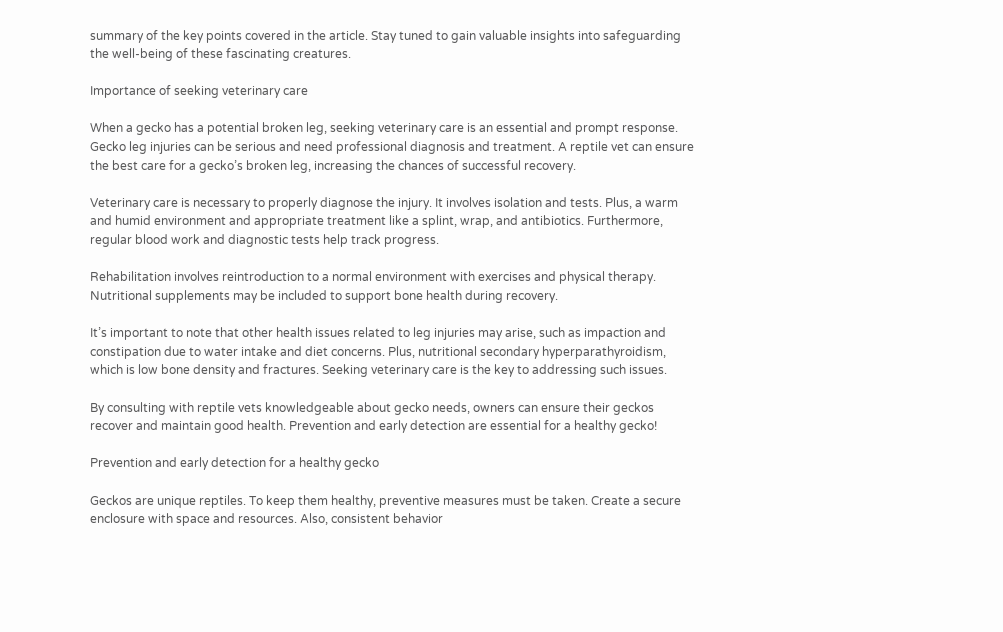summary of the key points covered in the article. Stay tuned to gain valuable insights into safeguarding the well-being of these fascinating creatures.

Importance of seeking veterinary care

When a gecko has a potential broken leg, seeking veterinary care is an essential and prompt response. Gecko leg injuries can be serious and need professional diagnosis and treatment. A reptile vet can ensure the best care for a gecko’s broken leg, increasing the chances of successful recovery.

Veterinary care is necessary to properly diagnose the injury. It involves isolation and tests. Plus, a warm and humid environment and appropriate treatment like a splint, wrap, and antibiotics. Furthermore, regular blood work and diagnostic tests help track progress.

Rehabilitation involves reintroduction to a normal environment with exercises and physical therapy. Nutritional supplements may be included to support bone health during recovery.

It’s important to note that other health issues related to leg injuries may arise, such as impaction and constipation due to water intake and diet concerns. Plus, nutritional secondary hyperparathyroidism, which is low bone density and fractures. Seeking veterinary care is the key to addressing such issues.

By consulting with reptile vets knowledgeable about gecko needs, owners can ensure their geckos recover and maintain good health. Prevention and early detection are essential for a healthy gecko!

Prevention and early detection for a healthy gecko

Geckos are unique reptiles. To keep them healthy, preventive measures must be taken. Create a secure enclosure with space and resources. Also, consistent behavior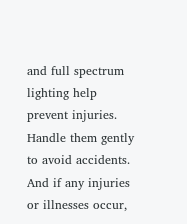and full spectrum lighting help prevent injuries. Handle them gently to avoid accidents. And if any injuries or illnesses occur,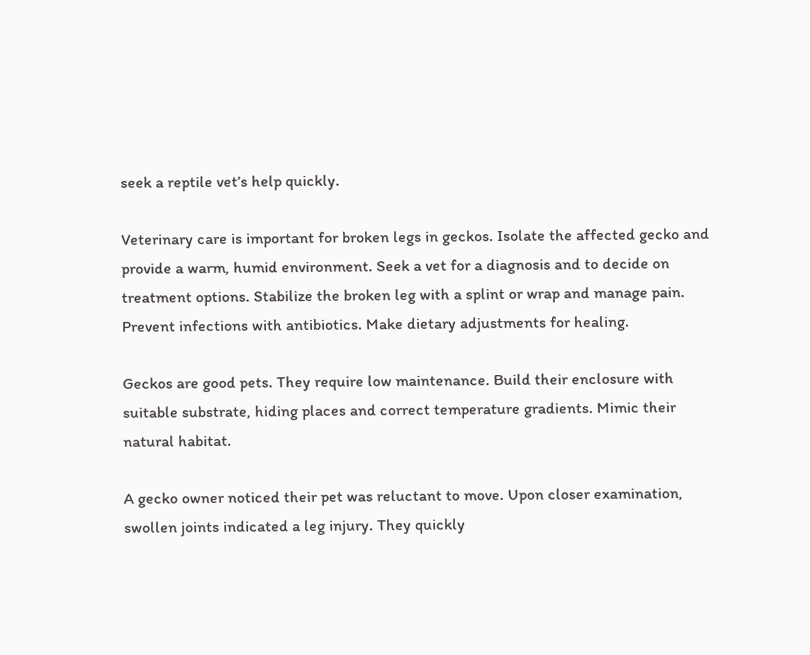seek a reptile vet’s help quickly.

Veterinary care is important for broken legs in geckos. Isolate the affected gecko and provide a warm, humid environment. Seek a vet for a diagnosis and to decide on treatment options. Stabilize the broken leg with a splint or wrap and manage pain. Prevent infections with antibiotics. Make dietary adjustments for healing.

Geckos are good pets. They require low maintenance. Build their enclosure with suitable substrate, hiding places and correct temperature gradients. Mimic their natural habitat.

A gecko owner noticed their pet was reluctant to move. Upon closer examination, swollen joints indicated a leg injury. They quickly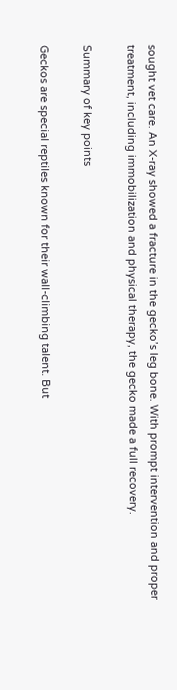sought vet care. An X-ray showed a fracture in the gecko’s leg bone. With prompt intervention and proper treatment, including immobilization and physical therapy, the gecko made a full recovery.

Summary of key points

Geckos are special reptiles known for their wall-climbing talent. But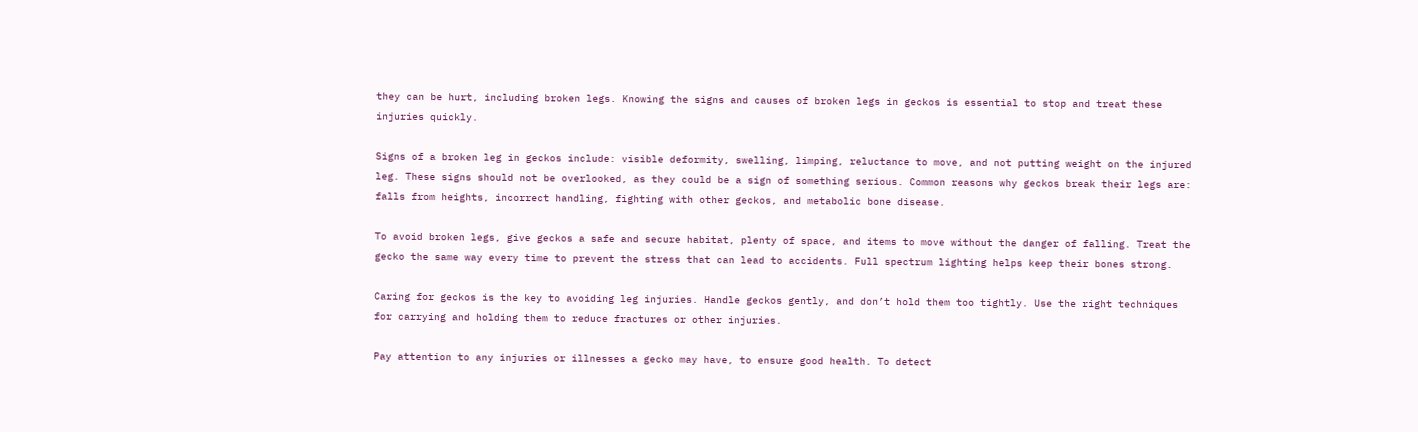they can be hurt, including broken legs. Knowing the signs and causes of broken legs in geckos is essential to stop and treat these injuries quickly.

Signs of a broken leg in geckos include: visible deformity, swelling, limping, reluctance to move, and not putting weight on the injured leg. These signs should not be overlooked, as they could be a sign of something serious. Common reasons why geckos break their legs are: falls from heights, incorrect handling, fighting with other geckos, and metabolic bone disease.

To avoid broken legs, give geckos a safe and secure habitat, plenty of space, and items to move without the danger of falling. Treat the gecko the same way every time to prevent the stress that can lead to accidents. Full spectrum lighting helps keep their bones strong.

Caring for geckos is the key to avoiding leg injuries. Handle geckos gently, and don’t hold them too tightly. Use the right techniques for carrying and holding them to reduce fractures or other injuries.

Pay attention to any injuries or illnesses a gecko may have, to ensure good health. To detect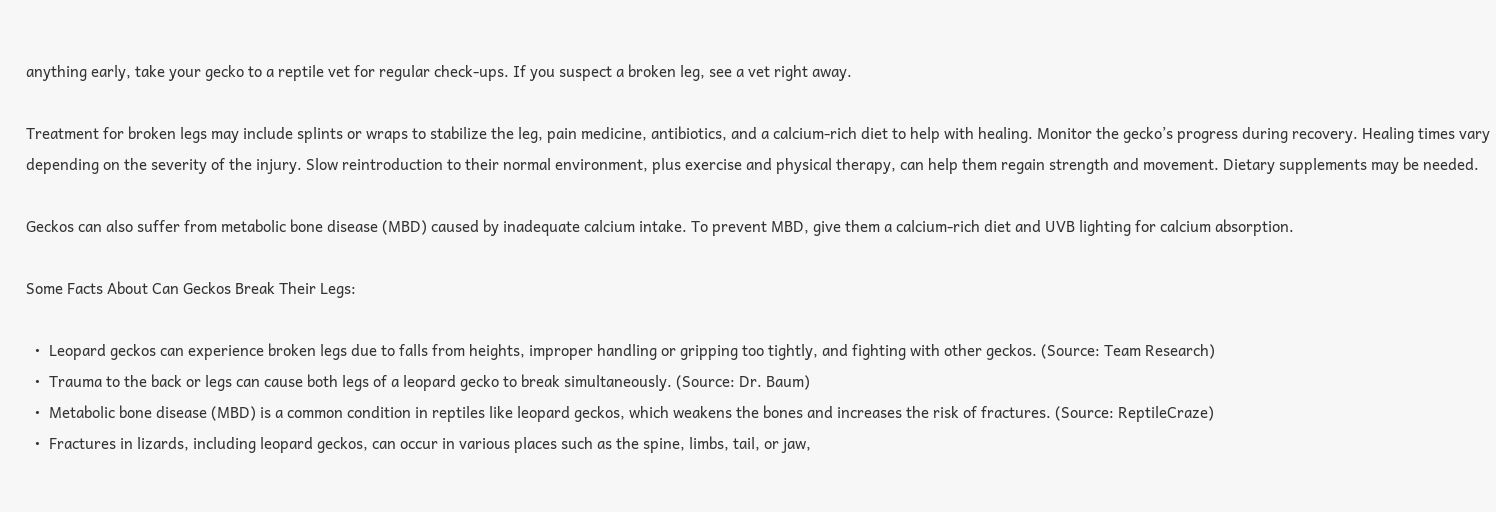anything early, take your gecko to a reptile vet for regular check-ups. If you suspect a broken leg, see a vet right away.

Treatment for broken legs may include splints or wraps to stabilize the leg, pain medicine, antibiotics, and a calcium-rich diet to help with healing. Monitor the gecko’s progress during recovery. Healing times vary depending on the severity of the injury. Slow reintroduction to their normal environment, plus exercise and physical therapy, can help them regain strength and movement. Dietary supplements may be needed.

Geckos can also suffer from metabolic bone disease (MBD) caused by inadequate calcium intake. To prevent MBD, give them a calcium-rich diet and UVB lighting for calcium absorption.

Some Facts About Can Geckos Break Their Legs:

  •  Leopard geckos can experience broken legs due to falls from heights, improper handling or gripping too tightly, and fighting with other geckos. (Source: Team Research)
  •  Trauma to the back or legs can cause both legs of a leopard gecko to break simultaneously. (Source: Dr. Baum)
  •  Metabolic bone disease (MBD) is a common condition in reptiles like leopard geckos, which weakens the bones and increases the risk of fractures. (Source: ReptileCraze)
  •  Fractures in lizards, including leopard geckos, can occur in various places such as the spine, limbs, tail, or jaw,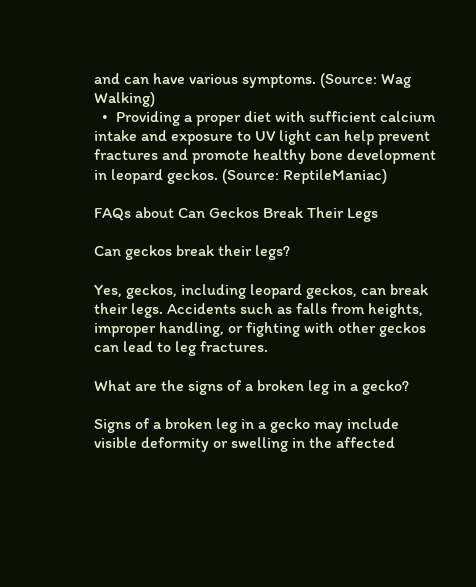and can have various symptoms. (Source: Wag Walking)
  •  Providing a proper diet with sufficient calcium intake and exposure to UV light can help prevent fractures and promote healthy bone development in leopard geckos. (Source: ReptileManiac)

FAQs about Can Geckos Break Their Legs

Can geckos break their legs?

Yes, geckos, including leopard geckos, can break their legs. Accidents such as falls from heights, improper handling, or fighting with other geckos can lead to leg fractures.

What are the signs of a broken leg in a gecko?

Signs of a broken leg in a gecko may include visible deformity or swelling in the affected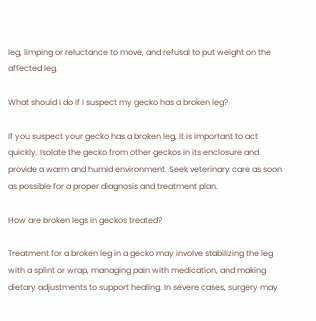leg, limping or reluctance to move, and refusal to put weight on the affected leg.

What should I do if I suspect my gecko has a broken leg?

If you suspect your gecko has a broken leg, it is important to act quickly. Isolate the gecko from other geckos in its enclosure and provide a warm and humid environment. Seek veterinary care as soon as possible for a proper diagnosis and treatment plan.

How are broken legs in geckos treated?

Treatment for a broken leg in a gecko may involve stabilizing the leg with a splint or wrap, managing pain with medication, and making dietary adjustments to support healing. In severe cases, surgery may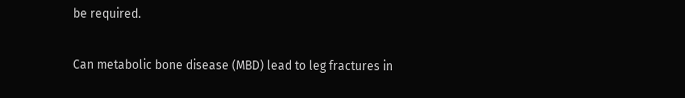be required.

Can metabolic bone disease (MBD) lead to leg fractures in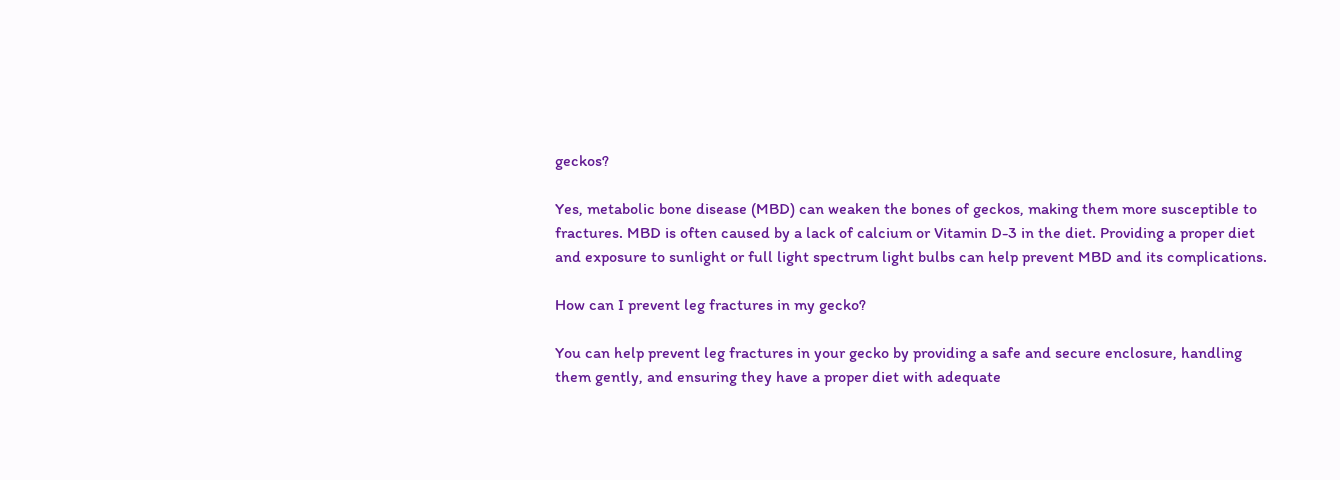geckos?

Yes, metabolic bone disease (MBD) can weaken the bones of geckos, making them more susceptible to fractures. MBD is often caused by a lack of calcium or Vitamin D-3 in the diet. Providing a proper diet and exposure to sunlight or full light spectrum light bulbs can help prevent MBD and its complications.

How can I prevent leg fractures in my gecko?

You can help prevent leg fractures in your gecko by providing a safe and secure enclosure, handling them gently, and ensuring they have a proper diet with adequate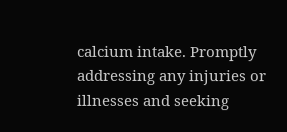calcium intake. Promptly addressing any injuries or illnesses and seeking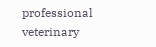professional veterinary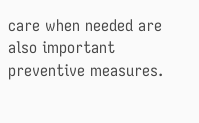care when needed are also important preventive measures.